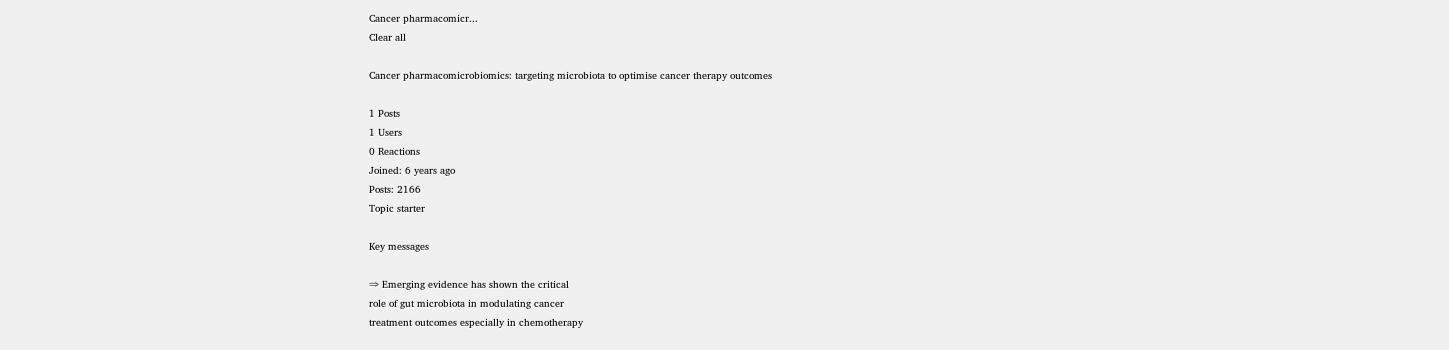Cancer pharmacomicr...
Clear all

Cancer pharmacomicrobiomics: targeting microbiota to optimise cancer therapy outcomes

1 Posts
1 Users
0 Reactions
Joined: 6 years ago
Posts: 2166
Topic starter

Key messages

⇒ Emerging evidence has shown the critical
role of gut microbiota in modulating cancer
treatment outcomes especially in chemotherapy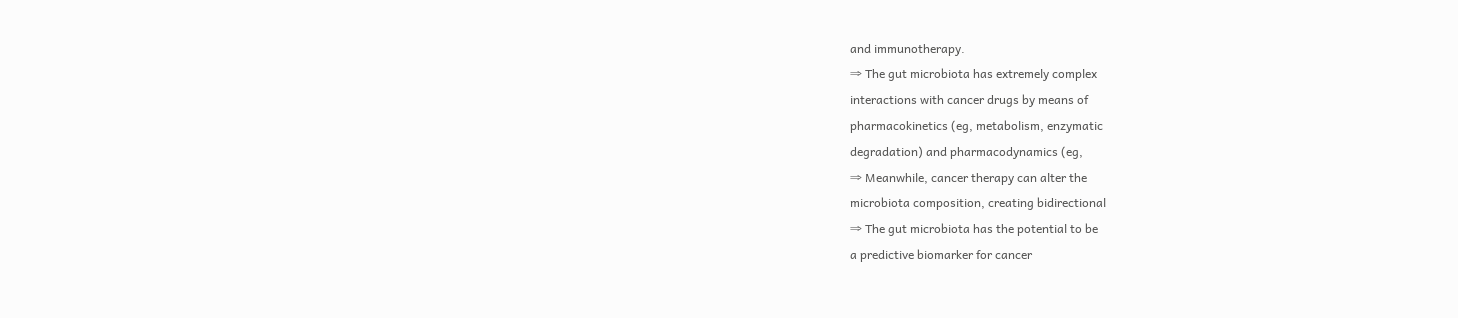and immunotherapy.
⇒ The gut microbiota has extremely complex
interactions with cancer drugs by means of
pharmacokinetics (eg, metabolism, enzymatic
degradation) and pharmacodynamics (eg,
⇒ Meanwhile, cancer therapy can alter the
microbiota composition, creating bidirectional
⇒ The gut microbiota has the potential to be
a predictive biomarker for cancer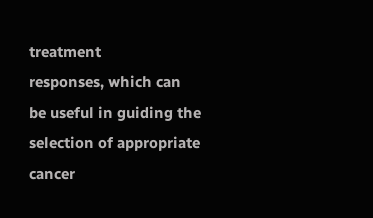treatment
responses, which can be useful in guiding the
selection of appropriate cancer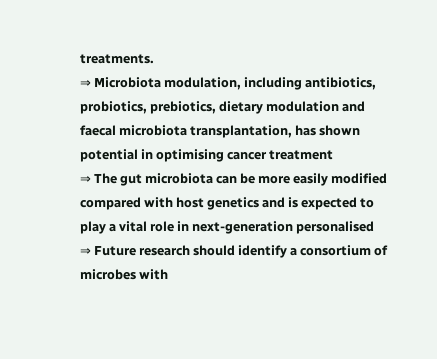treatments.
⇒ Microbiota modulation, including antibiotics,
probiotics, prebiotics, dietary modulation and
faecal microbiota transplantation, has shown
potential in optimising cancer treatment
⇒ The gut microbiota can be more easily modified
compared with host genetics and is expected to
play a vital role in next-generation personalised
⇒ Future research should identify a consortium of
microbes with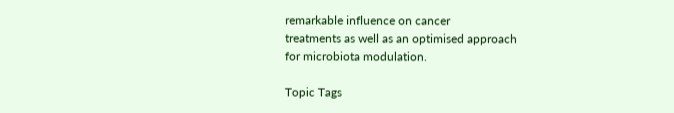remarkable influence on cancer
treatments as well as an optimised approach
for microbiota modulation.

Topic Tags